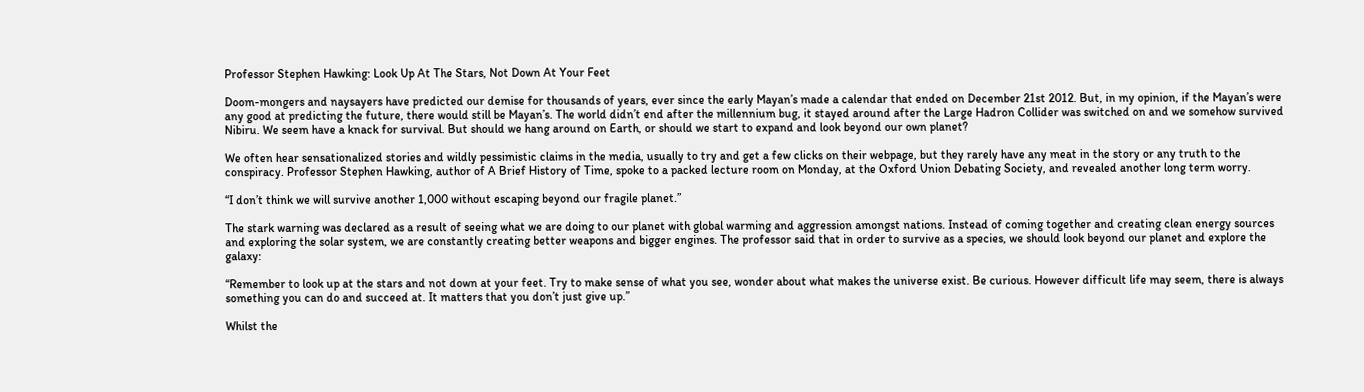Professor Stephen Hawking: Look Up At The Stars, Not Down At Your Feet

Doom-mongers and naysayers have predicted our demise for thousands of years, ever since the early Mayan’s made a calendar that ended on December 21st 2012. But, in my opinion, if the Mayan’s were any good at predicting the future, there would still be Mayan’s. The world didn’t end after the millennium bug, it stayed around after the Large Hadron Collider was switched on and we somehow survived Nibiru. We seem have a knack for survival. But should we hang around on Earth, or should we start to expand and look beyond our own planet?

We often hear sensationalized stories and wildly pessimistic claims in the media, usually to try and get a few clicks on their webpage, but they rarely have any meat in the story or any truth to the conspiracy. Professor Stephen Hawking, author of A Brief History of Time, spoke to a packed lecture room on Monday, at the Oxford Union Debating Society, and revealed another long term worry.

“I don’t think we will survive another 1,000 without escaping beyond our fragile planet.”

The stark warning was declared as a result of seeing what we are doing to our planet with global warming and aggression amongst nations. Instead of coming together and creating clean energy sources and exploring the solar system, we are constantly creating better weapons and bigger engines. The professor said that in order to survive as a species, we should look beyond our planet and explore the galaxy:

“Remember to look up at the stars and not down at your feet. Try to make sense of what you see, wonder about what makes the universe exist. Be curious. However difficult life may seem, there is always something you can do and succeed at. It matters that you don’t just give up.”

Whilst the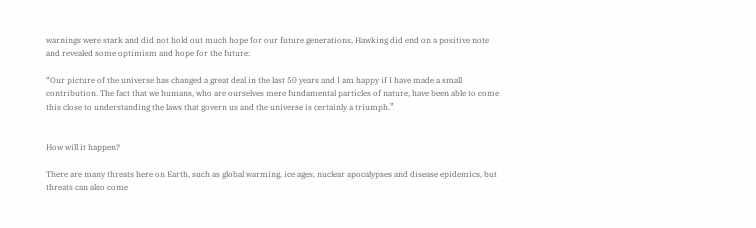warnings were stark and did not hold out much hope for our future generations, Hawking did end on a positive note and revealed some optimism and hope for the future:

“Our picture of the universe has changed a great deal in the last 50 years and I am happy if I have made a small contribution. The fact that we humans, who are ourselves mere fundamental particles of nature, have been able to come this close to understanding the laws that govern us and the universe is certainly a triumph.”


How will it happen?

There are many threats here on Earth, such as global warming, ice ages, nuclear apocalypses and disease epidemics, but threats can also come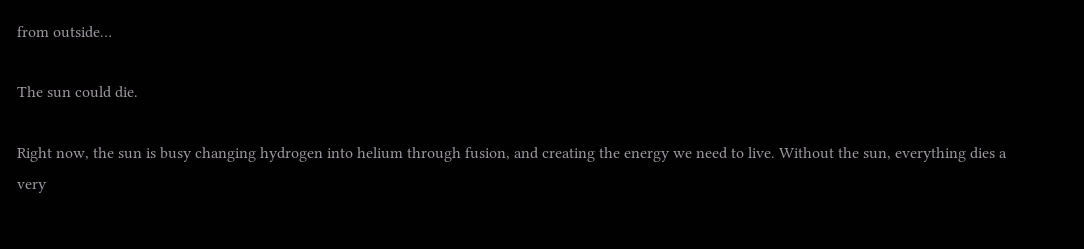from outside…

The sun could die.

Right now, the sun is busy changing hydrogen into helium through fusion, and creating the energy we need to live. Without the sun, everything dies a very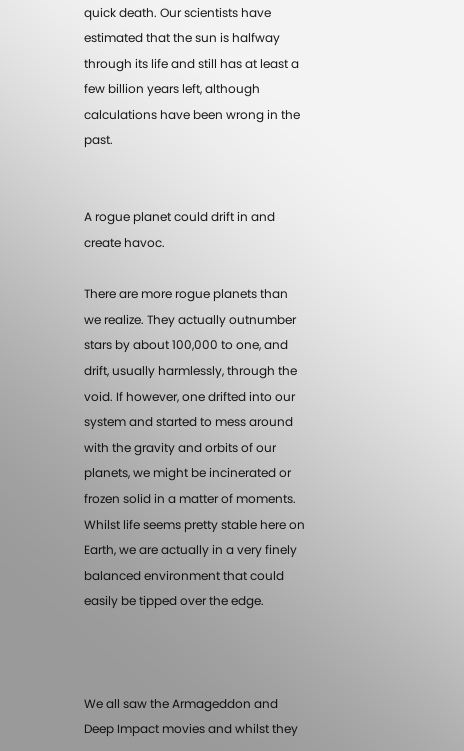quick death. Our scientists have estimated that the sun is halfway through its life and still has at least a few billion years left, although calculations have been wrong in the past.


A rogue planet could drift in and create havoc.

There are more rogue planets than we realize. They actually outnumber stars by about 100,000 to one, and drift, usually harmlessly, through the void. If however, one drifted into our system and started to mess around with the gravity and orbits of our planets, we might be incinerated or frozen solid in a matter of moments. Whilst life seems pretty stable here on Earth, we are actually in a very finely balanced environment that could easily be tipped over the edge.



We all saw the Armageddon and Deep Impact movies and whilst they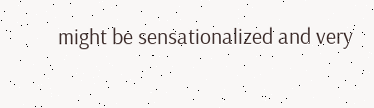might be sensationalized and very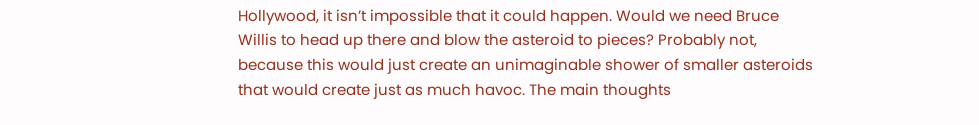Hollywood, it isn’t impossible that it could happen. Would we need Bruce Willis to head up there and blow the asteroid to pieces? Probably not, because this would just create an unimaginable shower of smaller asteroids that would create just as much havoc. The main thoughts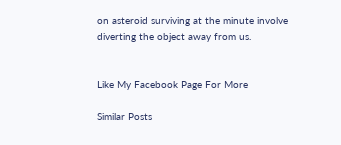on asteroid surviving at the minute involve diverting the object away from us.


Like My Facebook Page For More

Similar Posts